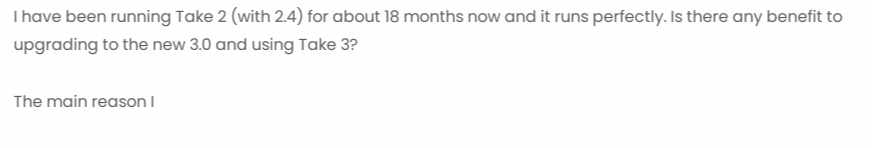I have been running Take 2 (with 2.4) for about 18 months now and it runs perfectly. Is there any benefit to upgrading to the new 3.0 and using Take 3?

The main reason I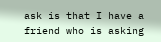ask is that I have a friend who is asking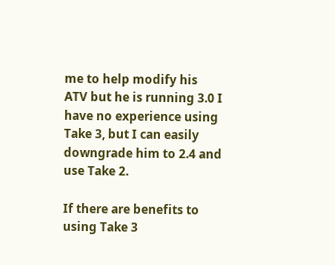me to help modify his ATV but he is running 3.0 I have no experience using Take 3, but I can easily downgrade him to 2.4 and use Take 2.

If there are benefits to using Take 3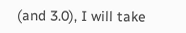(and 3.0), I will take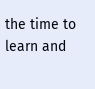the time to learn and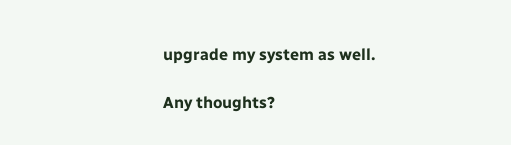upgrade my system as well.

Any thoughts?